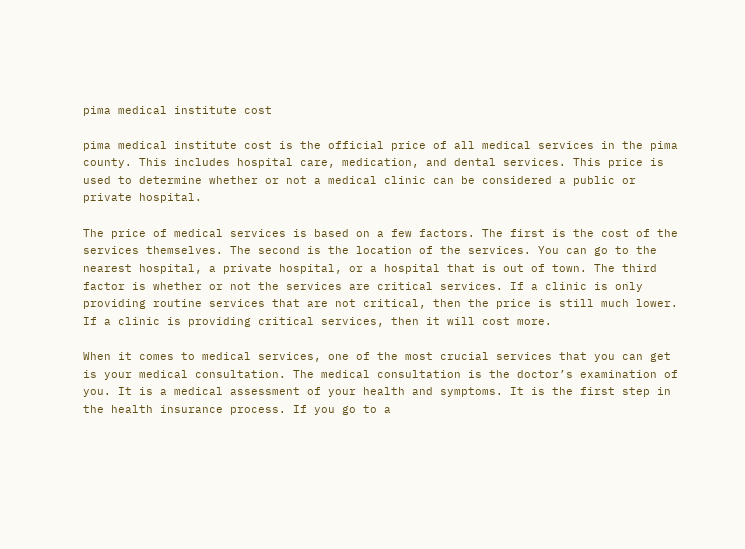pima medical institute cost

pima medical institute cost is the official price of all medical services in the pima county. This includes hospital care, medication, and dental services. This price is used to determine whether or not a medical clinic can be considered a public or private hospital.

The price of medical services is based on a few factors. The first is the cost of the services themselves. The second is the location of the services. You can go to the nearest hospital, a private hospital, or a hospital that is out of town. The third factor is whether or not the services are critical services. If a clinic is only providing routine services that are not critical, then the price is still much lower. If a clinic is providing critical services, then it will cost more.

When it comes to medical services, one of the most crucial services that you can get is your medical consultation. The medical consultation is the doctor’s examination of you. It is a medical assessment of your health and symptoms. It is the first step in the health insurance process. If you go to a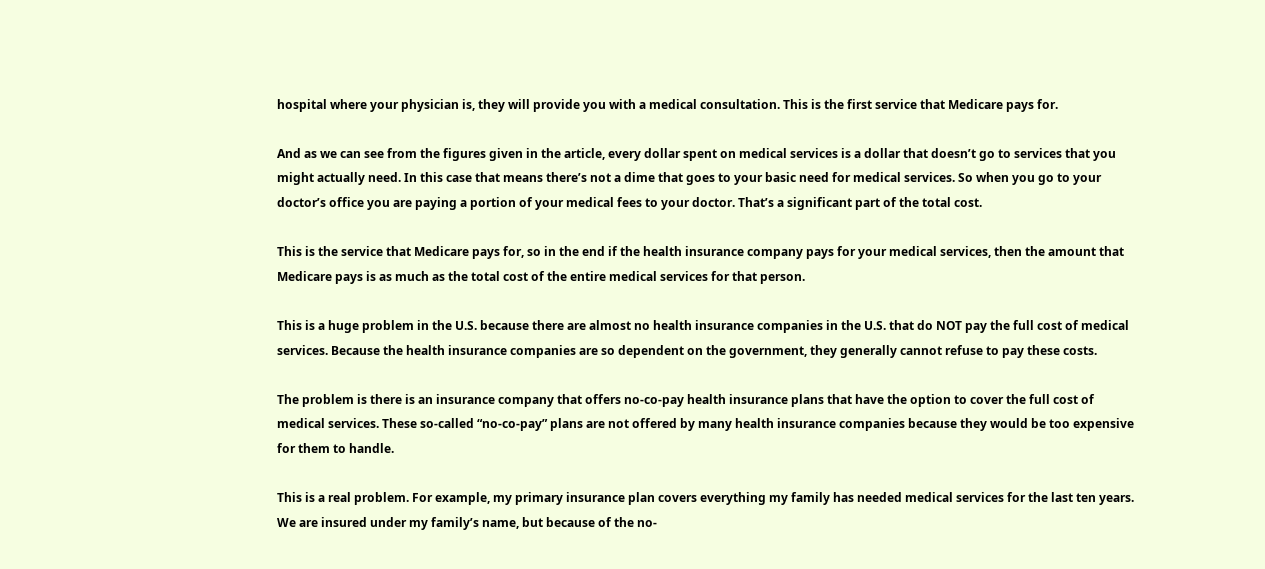hospital where your physician is, they will provide you with a medical consultation. This is the first service that Medicare pays for.

And as we can see from the figures given in the article, every dollar spent on medical services is a dollar that doesn’t go to services that you might actually need. In this case that means there’s not a dime that goes to your basic need for medical services. So when you go to your doctor’s office you are paying a portion of your medical fees to your doctor. That’s a significant part of the total cost.

This is the service that Medicare pays for, so in the end if the health insurance company pays for your medical services, then the amount that Medicare pays is as much as the total cost of the entire medical services for that person.

This is a huge problem in the U.S. because there are almost no health insurance companies in the U.S. that do NOT pay the full cost of medical services. Because the health insurance companies are so dependent on the government, they generally cannot refuse to pay these costs.

The problem is there is an insurance company that offers no-co-pay health insurance plans that have the option to cover the full cost of medical services. These so-called “no-co-pay” plans are not offered by many health insurance companies because they would be too expensive for them to handle.

This is a real problem. For example, my primary insurance plan covers everything my family has needed medical services for the last ten years. We are insured under my family’s name, but because of the no-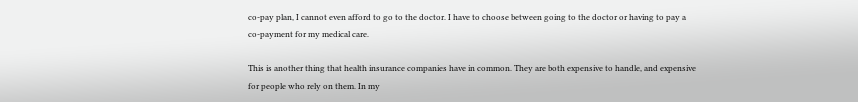co-pay plan, I cannot even afford to go to the doctor. I have to choose between going to the doctor or having to pay a co-payment for my medical care.

This is another thing that health insurance companies have in common. They are both expensive to handle, and expensive for people who rely on them. In my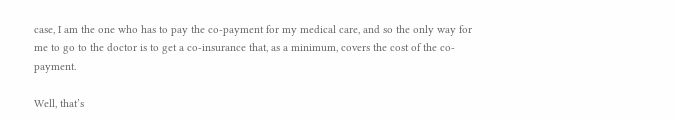case, I am the one who has to pay the co-payment for my medical care, and so the only way for me to go to the doctor is to get a co-insurance that, as a minimum, covers the cost of the co-payment.

Well, that’s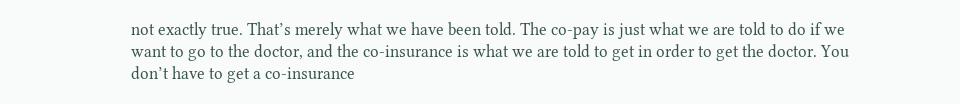not exactly true. That’s merely what we have been told. The co-pay is just what we are told to do if we want to go to the doctor, and the co-insurance is what we are told to get in order to get the doctor. You don’t have to get a co-insurance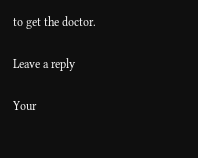to get the doctor.

Leave a reply

Your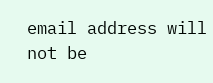email address will not be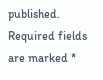published. Required fields are marked *